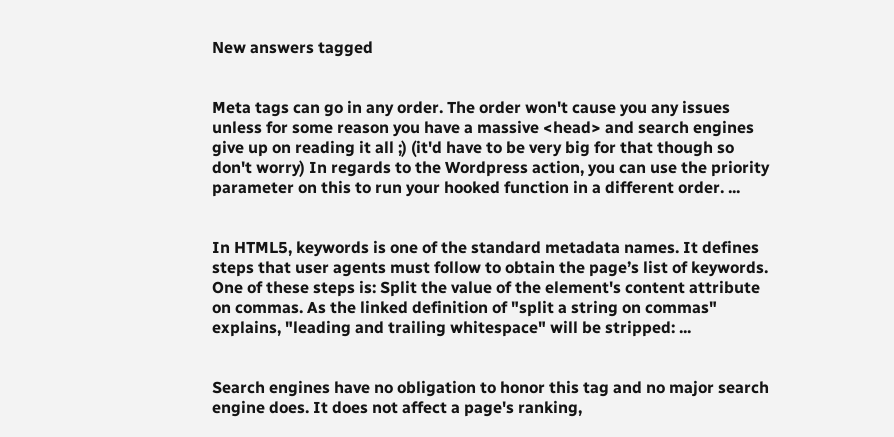New answers tagged


Meta tags can go in any order. The order won't cause you any issues unless for some reason you have a massive <head> and search engines give up on reading it all ;) (it'd have to be very big for that though so don't worry) In regards to the Wordpress action, you can use the priority parameter on this to run your hooked function in a different order. ...


In HTML5, keywords is one of the standard metadata names. It defines steps that user agents must follow to obtain the page’s list of keywords. One of these steps is: Split the value of the element's content attribute on commas. As the linked definition of "split a string on commas" explains, "leading and trailing whitespace" will be stripped: ...


Search engines have no obligation to honor this tag and no major search engine does. It does not affect a page's ranking,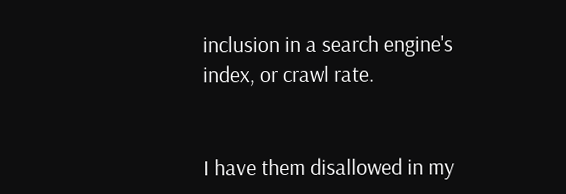inclusion in a search engine's index, or crawl rate.


I have them disallowed in my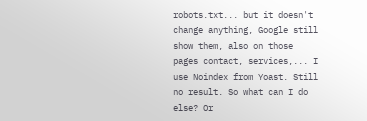robots.txt... but it doesn't change anything, Google still show them, also on those pages contact, services,... I use Noindex from Yoast. Still no result. So what can I do else? Or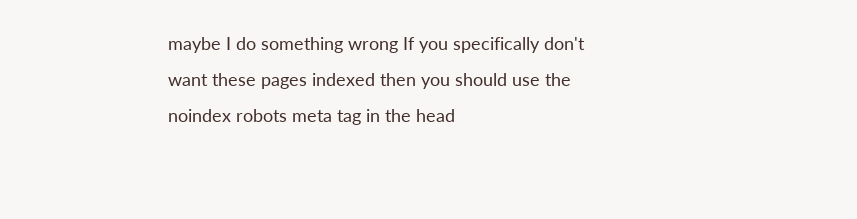maybe I do something wrong If you specifically don't want these pages indexed then you should use the noindex robots meta tag in the head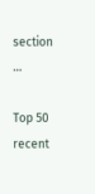section ...

Top 50 recent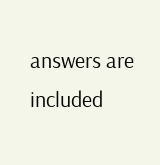answers are included